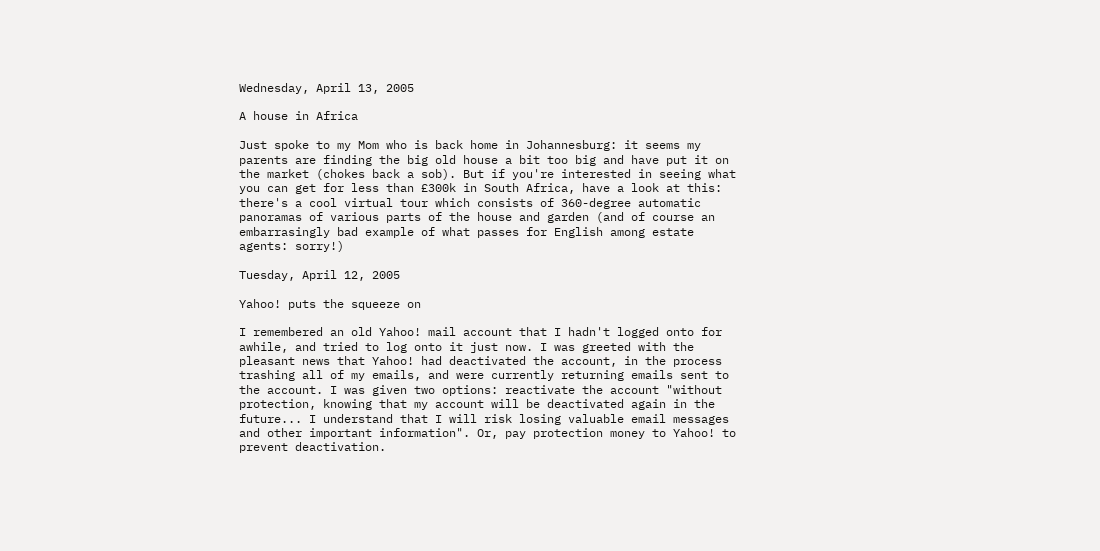Wednesday, April 13, 2005

A house in Africa

Just spoke to my Mom who is back home in Johannesburg: it seems my parents are finding the big old house a bit too big and have put it on the market (chokes back a sob). But if you're interested in seeing what you can get for less than £300k in South Africa, have a look at this: there's a cool virtual tour which consists of 360-degree automatic panoramas of various parts of the house and garden (and of course an embarrasingly bad example of what passes for English among estate agents: sorry!)

Tuesday, April 12, 2005

Yahoo! puts the squeeze on

I remembered an old Yahoo! mail account that I hadn't logged onto for awhile, and tried to log onto it just now. I was greeted with the pleasant news that Yahoo! had deactivated the account, in the process trashing all of my emails, and were currently returning emails sent to the account. I was given two options: reactivate the account "without protection, knowing that my account will be deactivated again in the future... I understand that I will risk losing valuable email messages and other important information". Or, pay protection money to Yahoo! to prevent deactivation.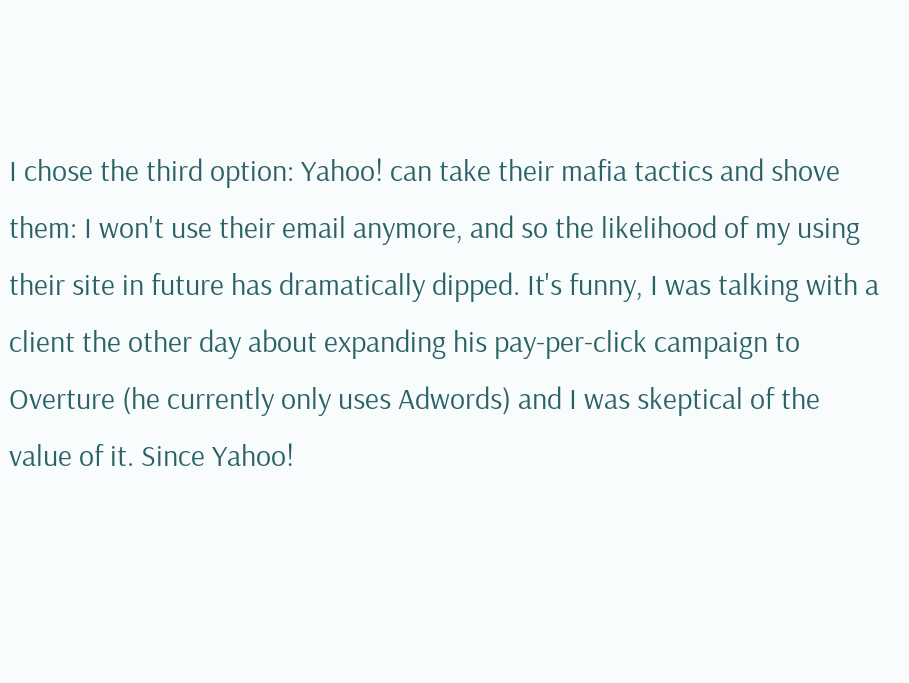I chose the third option: Yahoo! can take their mafia tactics and shove them: I won't use their email anymore, and so the likelihood of my using their site in future has dramatically dipped. It's funny, I was talking with a client the other day about expanding his pay-per-click campaign to Overture (he currently only uses Adwords) and I was skeptical of the value of it. Since Yahoo!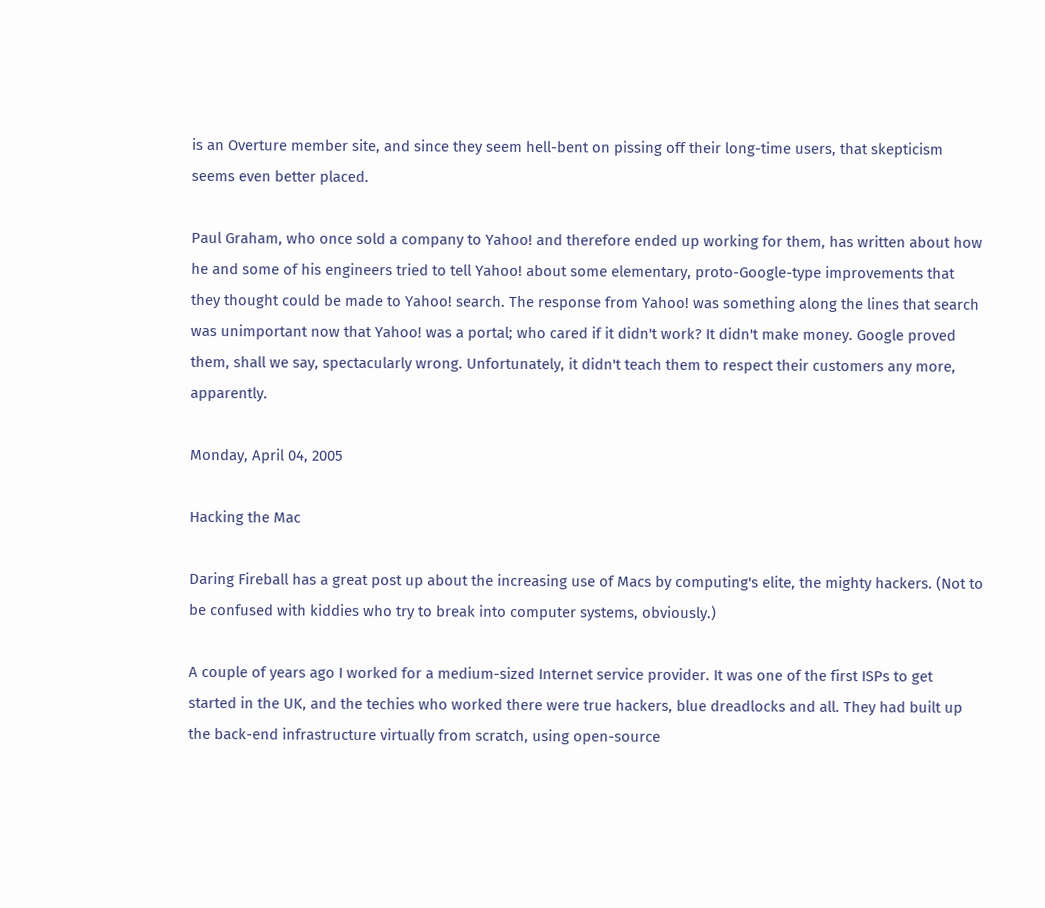is an Overture member site, and since they seem hell-bent on pissing off their long-time users, that skepticism seems even better placed.

Paul Graham, who once sold a company to Yahoo! and therefore ended up working for them, has written about how he and some of his engineers tried to tell Yahoo! about some elementary, proto-Google-type improvements that they thought could be made to Yahoo! search. The response from Yahoo! was something along the lines that search was unimportant now that Yahoo! was a portal; who cared if it didn't work? It didn't make money. Google proved them, shall we say, spectacularly wrong. Unfortunately, it didn't teach them to respect their customers any more, apparently.

Monday, April 04, 2005

Hacking the Mac

Daring Fireball has a great post up about the increasing use of Macs by computing's elite, the mighty hackers. (Not to be confused with kiddies who try to break into computer systems, obviously.)

A couple of years ago I worked for a medium-sized Internet service provider. It was one of the first ISPs to get started in the UK, and the techies who worked there were true hackers, blue dreadlocks and all. They had built up the back-end infrastructure virtually from scratch, using open-source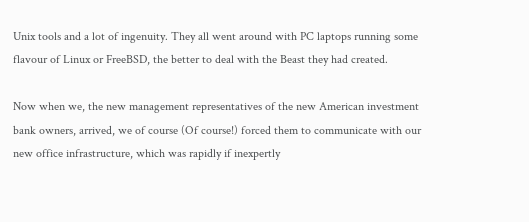Unix tools and a lot of ingenuity. They all went around with PC laptops running some flavour of Linux or FreeBSD, the better to deal with the Beast they had created.

Now when we, the new management representatives of the new American investment bank owners, arrived, we of course (Of course!) forced them to communicate with our new office infrastructure, which was rapidly if inexpertly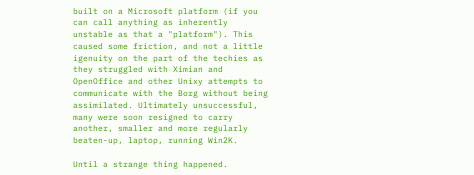built on a Microsoft platform (if you can call anything as inherently unstable as that a "platform"). This caused some friction, and not a little igenuity on the part of the techies as they struggled with Ximian and OpenOffice and other Unixy attempts to communicate with the Borg without being assimilated. Ultimately unsuccessful, many were soon resigned to carry another, smaller and more regularly beaten-up, laptop, running Win2K.

Until a strange thing happened.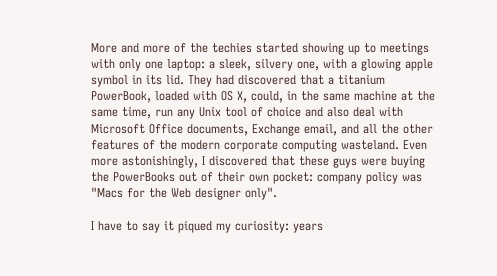More and more of the techies started showing up to meetings with only one laptop: a sleek, silvery one, with a glowing apple symbol in its lid. They had discovered that a titanium PowerBook, loaded with OS X, could, in the same machine at the same time, run any Unix tool of choice and also deal with Microsoft Office documents, Exchange email, and all the other features of the modern corporate computing wasteland. Even more astonishingly, I discovered that these guys were buying the PowerBooks out of their own pocket: company policy was "Macs for the Web designer only".

I have to say it piqued my curiosity: years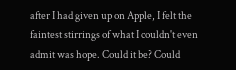after I had given up on Apple, I felt the faintest stirrings of what I couldn't even admit was hope. Could it be? Could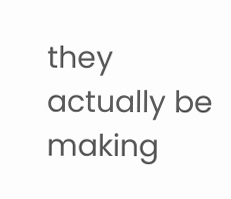they actually be making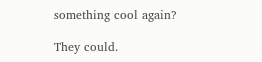something cool again?

They could.